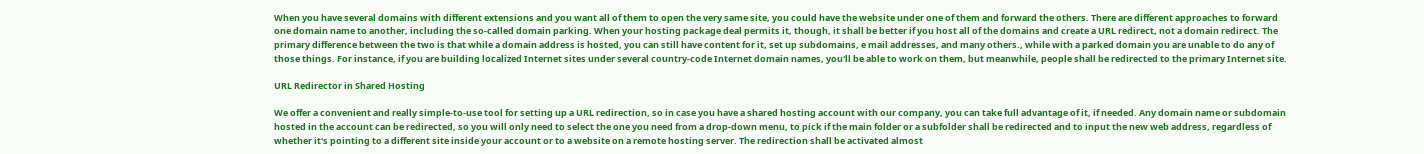When you have several domains with different extensions and you want all of them to open the very same site, you could have the website under one of them and forward the others. There are different approaches to forward one domain name to another, including the so-called domain parking. When your hosting package deal permits it, though, it shall be better if you host all of the domains and create a URL redirect, not a domain redirect. The primary difference between the two is that while a domain address is hosted, you can still have content for it, set up subdomains, e mail addresses, and many others., while with a parked domain you are unable to do any of those things. For instance, if you are building localized Internet sites under several country-code Internet domain names, you'll be able to work on them, but meanwhile, people shall be redirected to the primary Internet site.

URL Redirector in Shared Hosting

We offer a convenient and really simple-to-use tool for setting up a URL redirection, so in case you have a shared hosting account with our company, you can take full advantage of it, if needed. Any domain name or subdomain hosted in the account can be redirected, so you will only need to select the one you need from a drop-down menu, to pick if the main folder or a subfolder shall be redirected and to input the new web address, regardless of whether it's pointing to a different site inside your account or to a website on a remote hosting server. The redirection shall be activated almost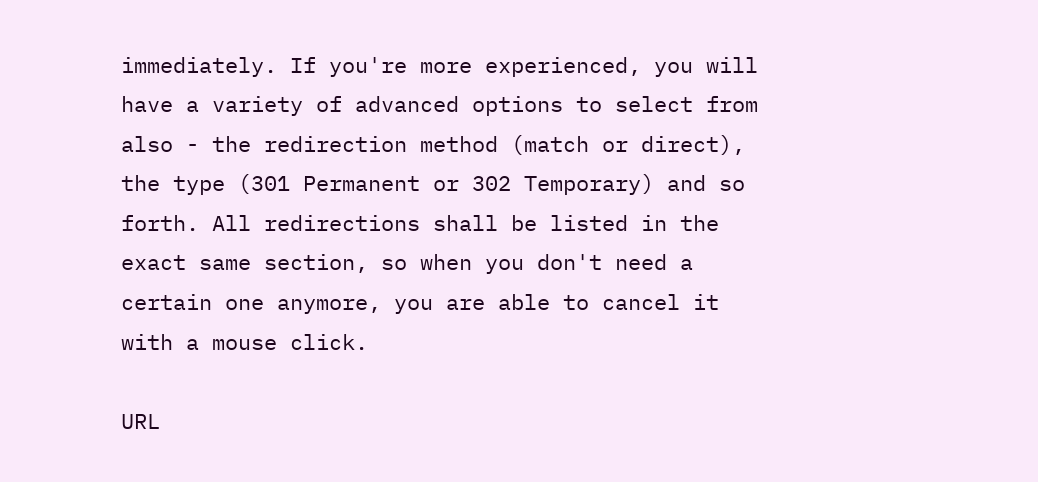immediately. If you're more experienced, you will have a variety of advanced options to select from also - the redirection method (match or direct), the type (301 Permanent or 302 Temporary) and so forth. All redirections shall be listed in the exact same section, so when you don't need a certain one anymore, you are able to cancel it with a mouse click.

URL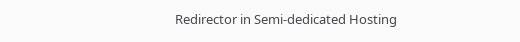Redirector in Semi-dedicated Hosting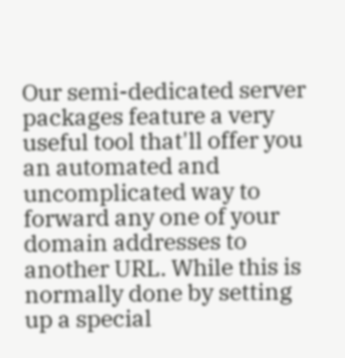Our semi-dedicated server packages feature a very useful tool that'll offer you an automated and uncomplicated way to forward any one of your domain addresses to another URL. While this is normally done by setting up a special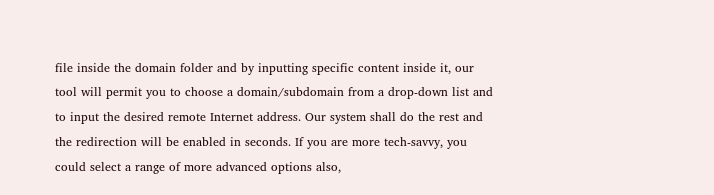file inside the domain folder and by inputting specific content inside it, our tool will permit you to choose a domain/subdomain from a drop-down list and to input the desired remote Internet address. Our system shall do the rest and the redirection will be enabled in seconds. If you are more tech-savvy, you could select a range of more advanced options also,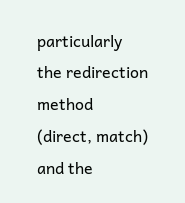particularly the redirection method (direct, match) and the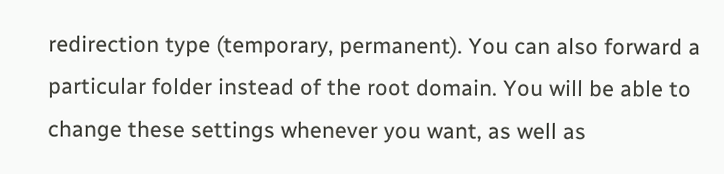redirection type (temporary, permanent). You can also forward a particular folder instead of the root domain. You will be able to change these settings whenever you want, as well as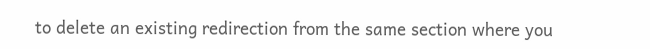to delete an existing redirection from the same section where you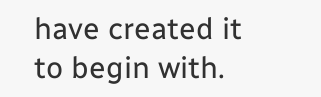have created it to begin with.